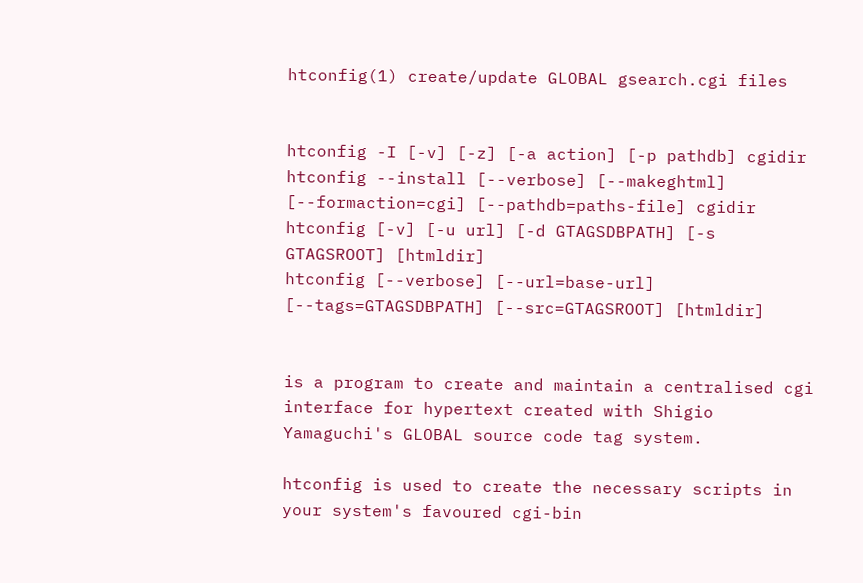htconfig(1) create/update GLOBAL gsearch.cgi files


htconfig -I [-v] [-z] [-a action] [-p pathdb] cgidir
htconfig --install [--verbose] [--makeghtml] [--formaction=cgi] [--pathdb=paths-file] cgidir
htconfig [-v] [-u url] [-d GTAGSDBPATH] [-s GTAGSROOT] [htmldir]
htconfig [--verbose] [--url=base-url] [--tags=GTAGSDBPATH] [--src=GTAGSROOT] [htmldir]


is a program to create and maintain a centralised cgi interface for hypertext created with Shigio Yamaguchi's GLOBAL source code tag system.

htconfig is used to create the necessary scripts in your system's favoured cgi-bin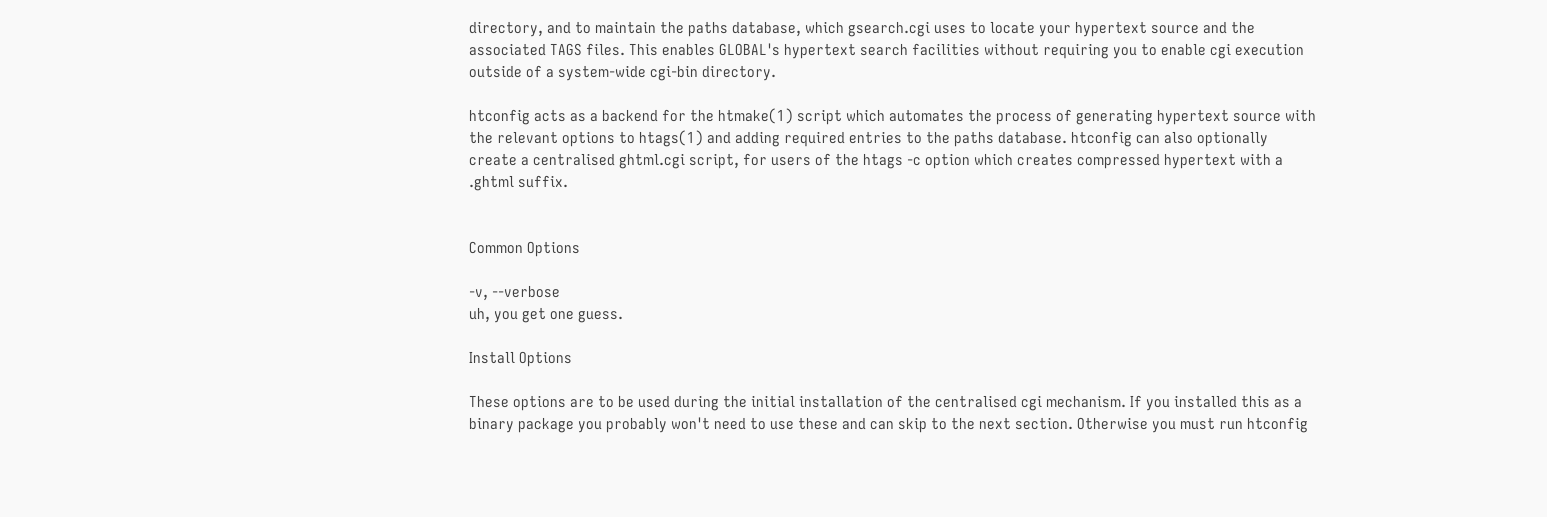directory, and to maintain the paths database, which gsearch.cgi uses to locate your hypertext source and the associated TAGS files. This enables GLOBAL's hypertext search facilities without requiring you to enable cgi execution outside of a system-wide cgi-bin directory.

htconfig acts as a backend for the htmake(1) script which automates the process of generating hypertext source with the relevant options to htags(1) and adding required entries to the paths database. htconfig can also optionally create a centralised ghtml.cgi script, for users of the htags -c option which creates compressed hypertext with a .ghtml suffix.


Common Options

-v, --verbose
uh, you get one guess.

Install Options

These options are to be used during the initial installation of the centralised cgi mechanism. If you installed this as a binary package you probably won't need to use these and can skip to the next section. Otherwise you must run htconfig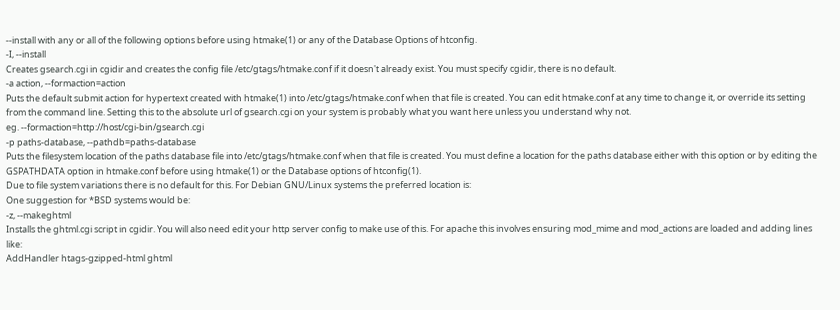--install with any or all of the following options before using htmake(1) or any of the Database Options of htconfig.
-I, --install
Creates gsearch.cgi in cgidir and creates the config file /etc/gtags/htmake.conf if it doesn't already exist. You must specify cgidir, there is no default.
-a action, --formaction=action
Puts the default submit action for hypertext created with htmake(1) into /etc/gtags/htmake.conf when that file is created. You can edit htmake.conf at any time to change it, or override its setting from the command line. Setting this to the absolute url of gsearch.cgi on your system is probably what you want here unless you understand why not.
eg. --formaction=http://host/cgi-bin/gsearch.cgi
-p paths-database, --pathdb=paths-database
Puts the filesystem location of the paths database file into /etc/gtags/htmake.conf when that file is created. You must define a location for the paths database either with this option or by editing the GSPATHDATA option in htmake.conf before using htmake(1) or the Database options of htconfig(1).
Due to file system variations there is no default for this. For Debian GNU/Linux systems the preferred location is:
One suggestion for *BSD systems would be:
-z, --makeghtml
Installs the ghtml.cgi script in cgidir. You will also need edit your http server config to make use of this. For apache this involves ensuring mod_mime and mod_actions are loaded and adding lines like:
AddHandler htags-gzipped-html ghtml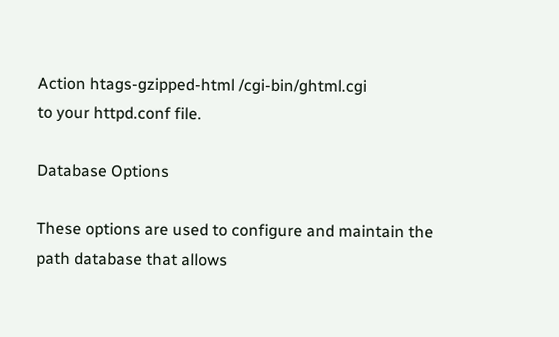Action htags-gzipped-html /cgi-bin/ghtml.cgi
to your httpd.conf file.

Database Options

These options are used to configure and maintain the path database that allows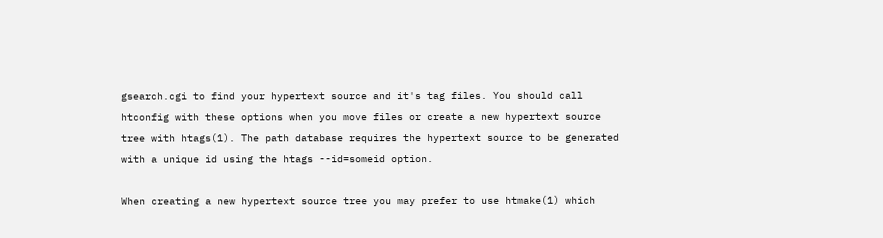gsearch.cgi to find your hypertext source and it's tag files. You should call htconfig with these options when you move files or create a new hypertext source tree with htags(1). The path database requires the hypertext source to be generated with a unique id using the htags --id=someid option.

When creating a new hypertext source tree you may prefer to use htmake(1) which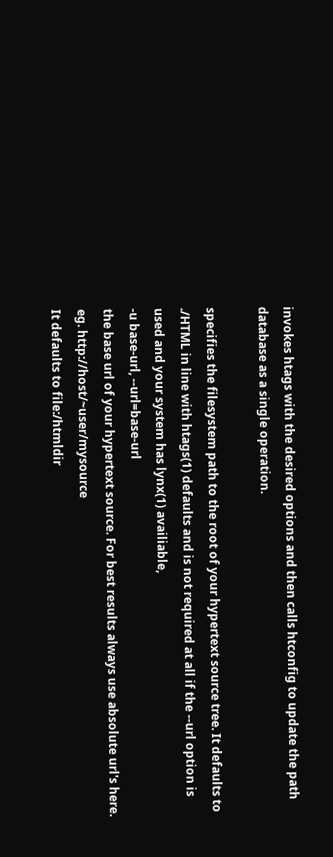invokes htags with the desired options and then calls htconfig to update the path database as a single operation.

specifies the filesystem path to the root of your hypertext source tree. It defaults to ./HTML in line with htags(1) defaults and is not required at all if the --url option is used and your system has lynx(1) availiable,
-u base-url, --url=base-url
the base url of your hypertext source. For best results always use absolute url's here.
eg. http://host/~user/mysource
It defaults to file:/htmldir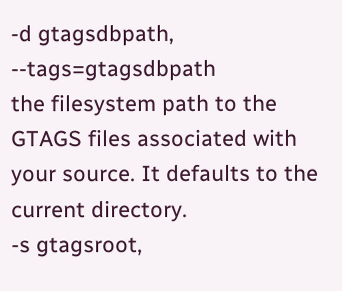-d gtagsdbpath, --tags=gtagsdbpath
the filesystem path to the GTAGS files associated with your source. It defaults to the current directory.
-s gtagsroot,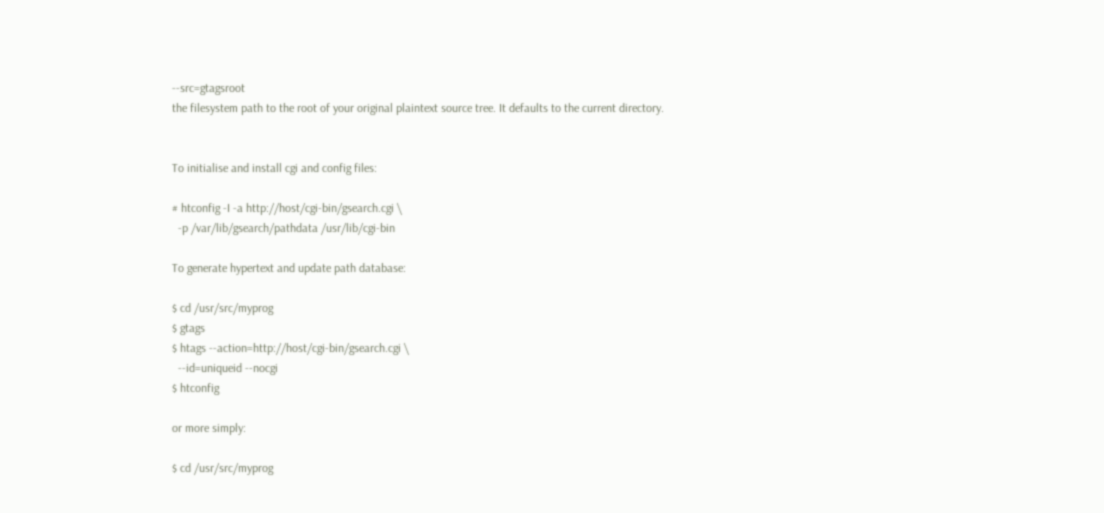--src=gtagsroot
the filesystem path to the root of your original plaintext source tree. It defaults to the current directory.


To initialise and install cgi and config files:

# htconfig -I -a http://host/cgi-bin/gsearch.cgi \
  -p /var/lib/gsearch/pathdata /usr/lib/cgi-bin

To generate hypertext and update path database:

$ cd /usr/src/myprog
$ gtags
$ htags --action=http://host/cgi-bin/gsearch.cgi \
  --id=uniqueid --nocgi
$ htconfig

or more simply:

$ cd /usr/src/myprog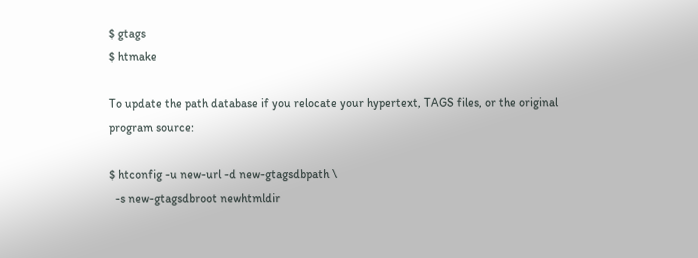$ gtags
$ htmake

To update the path database if you relocate your hypertext, TAGS files, or the original program source:

$ htconfig -u new-url -d new-gtagsdbpath \
  -s new-gtagsdbroot newhtmldir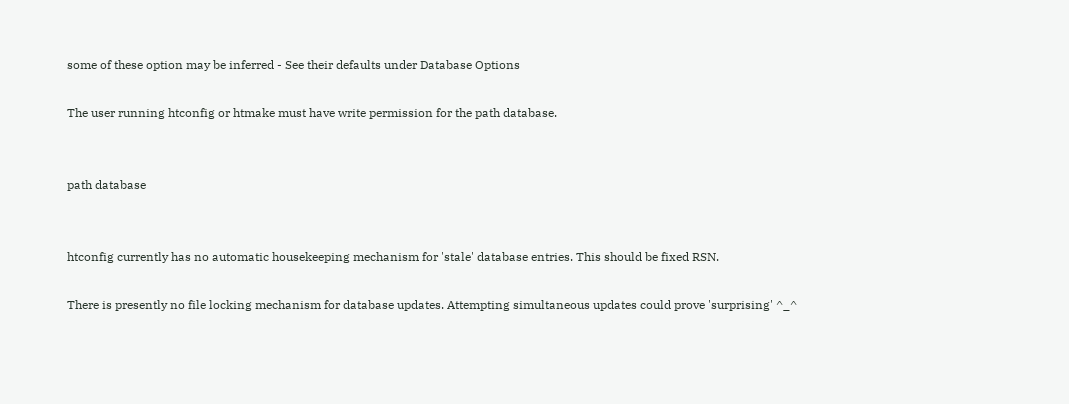some of these option may be inferred - See their defaults under Database Options

The user running htconfig or htmake must have write permission for the path database.


path database


htconfig currently has no automatic housekeeping mechanism for 'stale' database entries. This should be fixed RSN.

There is presently no file locking mechanism for database updates. Attempting simultaneous updates could prove 'surprising' ^_^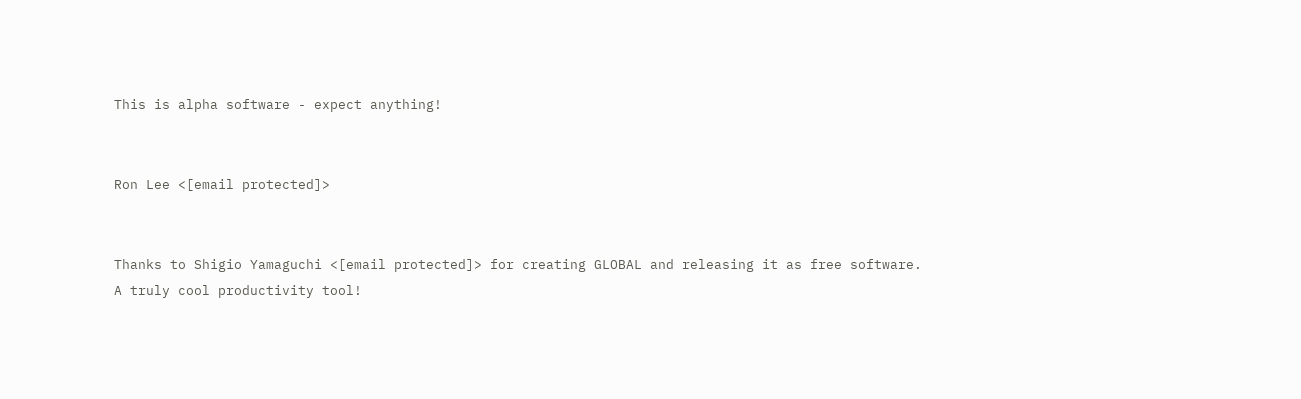This is alpha software - expect anything!


Ron Lee <[email protected]>


Thanks to Shigio Yamaguchi <[email protected]> for creating GLOBAL and releasing it as free software.
A truly cool productivity tool!